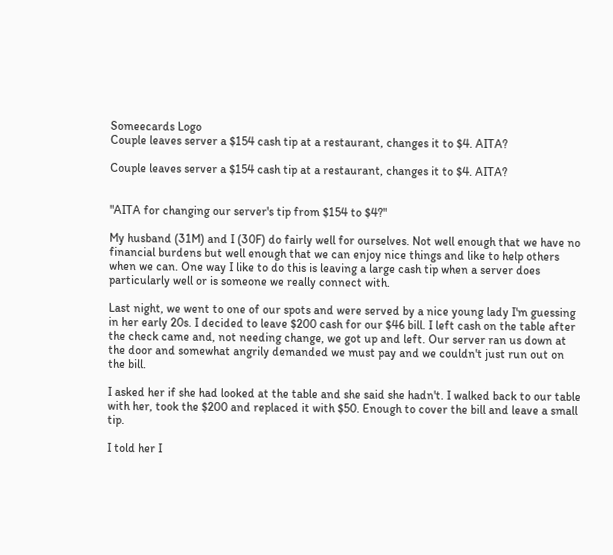Someecards Logo
Couple leaves server a $154 cash tip at a restaurant, changes it to $4. AITA?

Couple leaves server a $154 cash tip at a restaurant, changes it to $4. AITA?


"AITA for changing our server's tip from $154 to $4?"

My husband (31M) and I (30F) do fairly well for ourselves. Not well enough that we have no financial burdens but well enough that we can enjoy nice things and like to help others when we can. One way I like to do this is leaving a large cash tip when a server does particularly well or is someone we really connect with.

Last night, we went to one of our spots and were served by a nice young lady I'm guessing in her early 20s. I decided to leave $200 cash for our $46 bill. I left cash on the table after the check came and, not needing change, we got up and left. Our server ran us down at the door and somewhat angrily demanded we must pay and we couldn't just run out on the bill.

I asked her if she had looked at the table and she said she hadn't. I walked back to our table with her, took the $200 and replaced it with $50. Enough to cover the bill and leave a small tip.

I told her I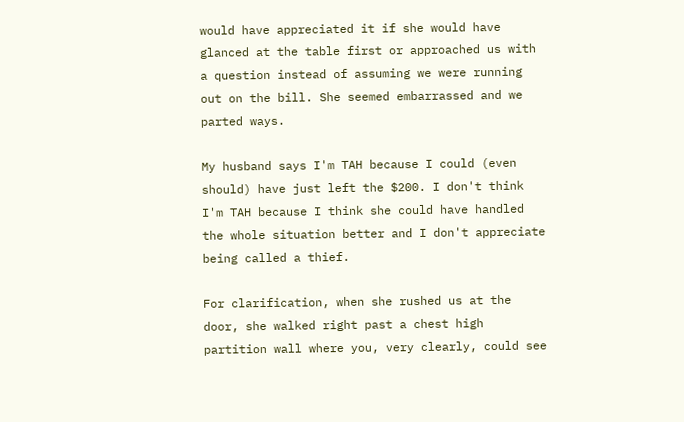would have appreciated it if she would have glanced at the table first or approached us with a question instead of assuming we were running out on the bill. She seemed embarrassed and we parted ways.

My husband says I'm TAH because I could (even should) have just left the $200. I don't think I'm TAH because I think she could have handled the whole situation better and I don't appreciate being called a thief.

For clarification, when she rushed us at the door, she walked right past a chest high partition wall where you, very clearly, could see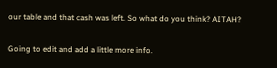our table and that cash was left. So what do you think? AITAH?

Going to edit and add a little more info.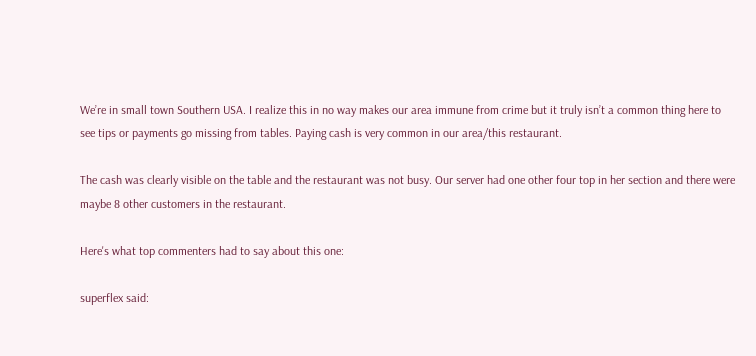We’re in small town Southern USA. I realize this in no way makes our area immune from crime but it truly isn’t a common thing here to see tips or payments go missing from tables. Paying cash is very common in our area/this restaurant.

The cash was clearly visible on the table and the restaurant was not busy. Our server had one other four top in her section and there were maybe 8 other customers in the restaurant.

Here's what top commenters had to say about this one:

superflex said: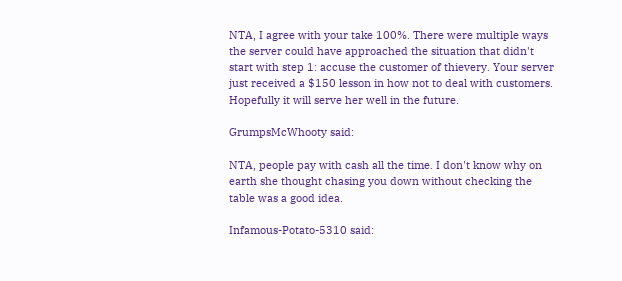NTA, I agree with your take 100%. There were multiple ways the server could have approached the situation that didn't start with step 1: accuse the customer of thievery. Your server just received a $150 lesson in how not to deal with customers. Hopefully it will serve her well in the future.

GrumpsMcWhooty said:

NTA, people pay with cash all the time. I don't know why on earth she thought chasing you down without checking the table was a good idea.

Infamous-Potato-5310 said: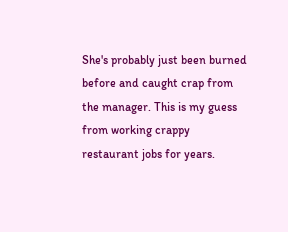She's probably just been burned before and caught crap from the manager. This is my guess from working crappy restaurant jobs for years.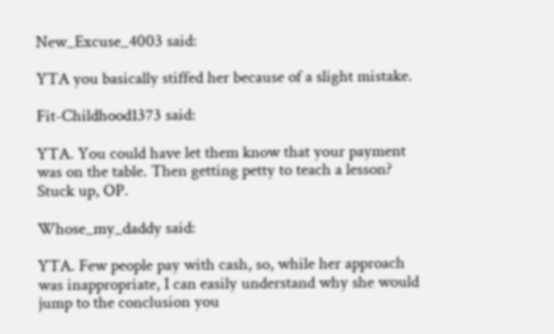New_Excuse_4003 said:

YTA you basically stiffed her because of a slight mistake.

Fit-Childhood1373 said:

YTA. You could have let them know that your payment was on the table. Then getting petty to teach a lesson? Stuck up, OP.

Whose_my_daddy said:

YTA. Few people pay with cash, so, while her approach was inappropriate, I can easily understand why she would jump to the conclusion you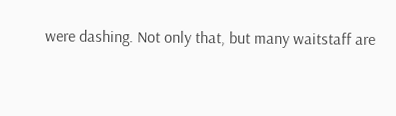were dashing. Not only that, but many waitstaff are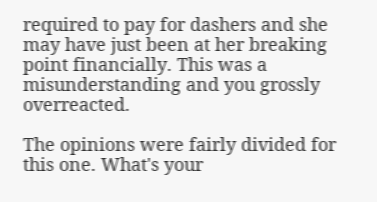required to pay for dashers and she may have just been at her breaking point financially. This was a misunderstanding and you grossly overreacted.

The opinions were fairly divided for this one. What's your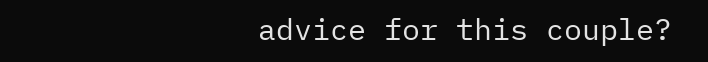advice for this couple?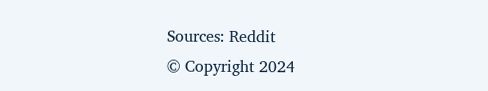Sources: Reddit
© Copyright 2024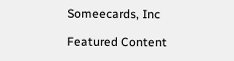Someecards, Inc

Featured Content